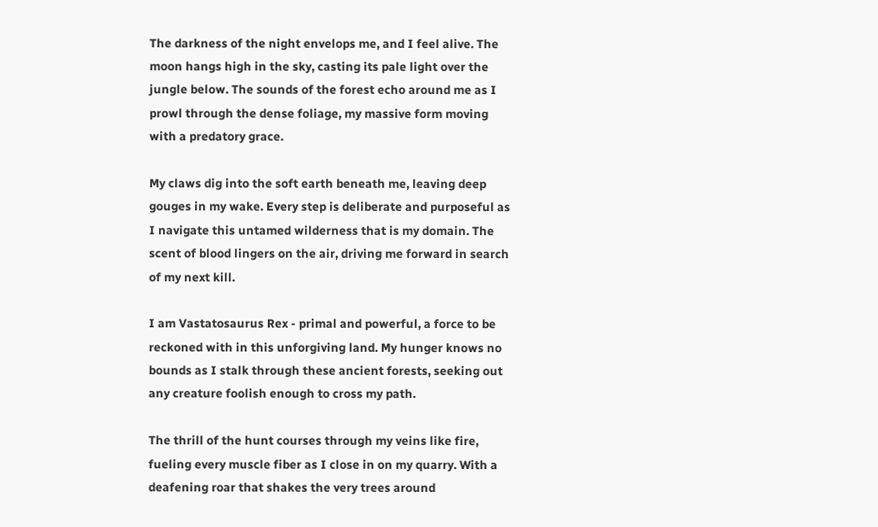The darkness of the night envelops me, and I feel alive. The moon hangs high in the sky, casting its pale light over the jungle below. The sounds of the forest echo around me as I prowl through the dense foliage, my massive form moving with a predatory grace.

My claws dig into the soft earth beneath me, leaving deep gouges in my wake. Every step is deliberate and purposeful as I navigate this untamed wilderness that is my domain. The scent of blood lingers on the air, driving me forward in search of my next kill.

I am Vastatosaurus Rex - primal and powerful, a force to be reckoned with in this unforgiving land. My hunger knows no bounds as I stalk through these ancient forests, seeking out any creature foolish enough to cross my path.

The thrill of the hunt courses through my veins like fire, fueling every muscle fiber as I close in on my quarry. With a deafening roar that shakes the very trees around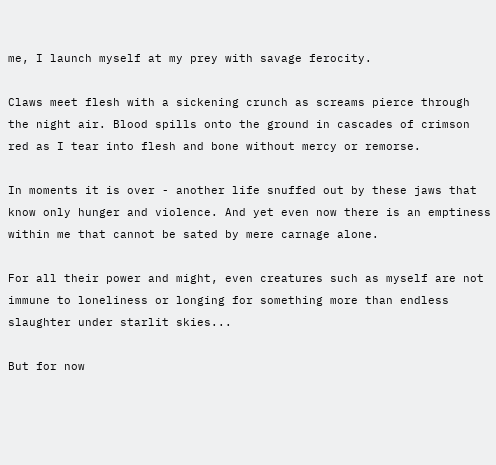me, I launch myself at my prey with savage ferocity.

Claws meet flesh with a sickening crunch as screams pierce through the night air. Blood spills onto the ground in cascades of crimson red as I tear into flesh and bone without mercy or remorse.

In moments it is over - another life snuffed out by these jaws that know only hunger and violence. And yet even now there is an emptiness within me that cannot be sated by mere carnage alone.

For all their power and might, even creatures such as myself are not immune to loneliness or longing for something more than endless slaughter under starlit skies...

But for now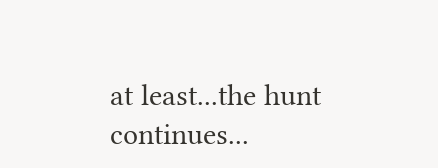at least...the hunt continues...